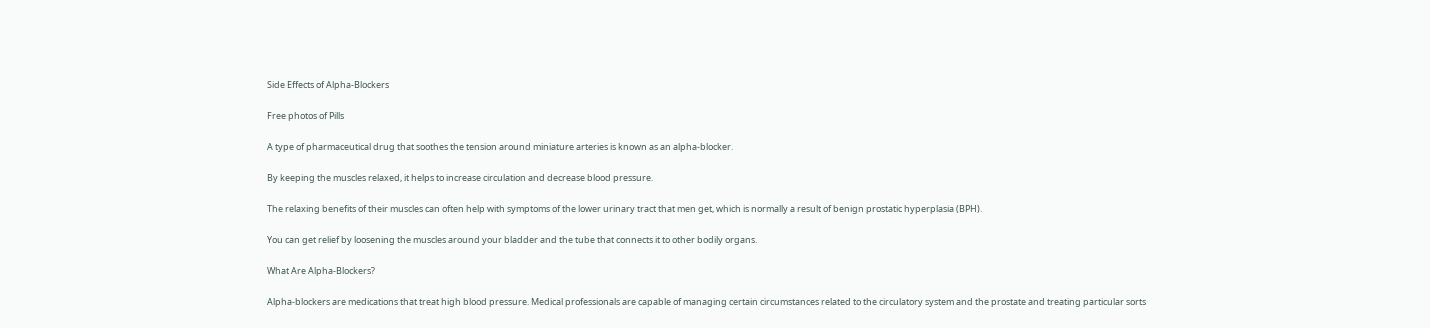Side Effects of Alpha-Blockers

Free photos of Pills

A type of pharmaceutical drug that soothes the tension around miniature arteries is known as an alpha-blocker.

By keeping the muscles relaxed, it helps to increase circulation and decrease blood pressure.

The relaxing benefits of their muscles can often help with symptoms of the lower urinary tract that men get, which is normally a result of benign prostatic hyperplasia (BPH).

You can get relief by loosening the muscles around your bladder and the tube that connects it to other bodily organs.

What Are Alpha-Blockers?

Alpha-blockers are medications that treat high blood pressure. Medical professionals are capable of managing certain circumstances related to the circulatory system and the prostate and treating particular sorts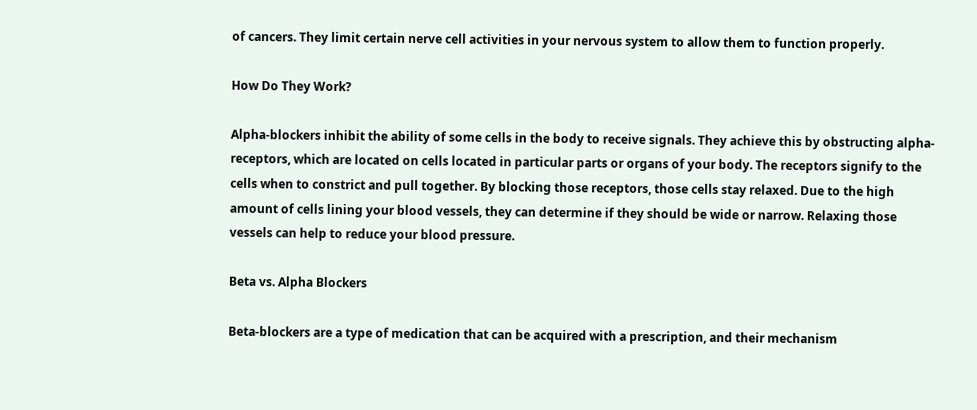of cancers. They limit certain nerve cell activities in your nervous system to allow them to function properly.

How Do They Work?

Alpha-blockers inhibit the ability of some cells in the body to receive signals. They achieve this by obstructing alpha-receptors, which are located on cells located in particular parts or organs of your body. The receptors signify to the cells when to constrict and pull together. By blocking those receptors, those cells stay relaxed. Due to the high amount of cells lining your blood vessels, they can determine if they should be wide or narrow. Relaxing those vessels can help to reduce your blood pressure.

Beta vs. Alpha Blockers

Beta-blockers are a type of medication that can be acquired with a prescription, and their mechanism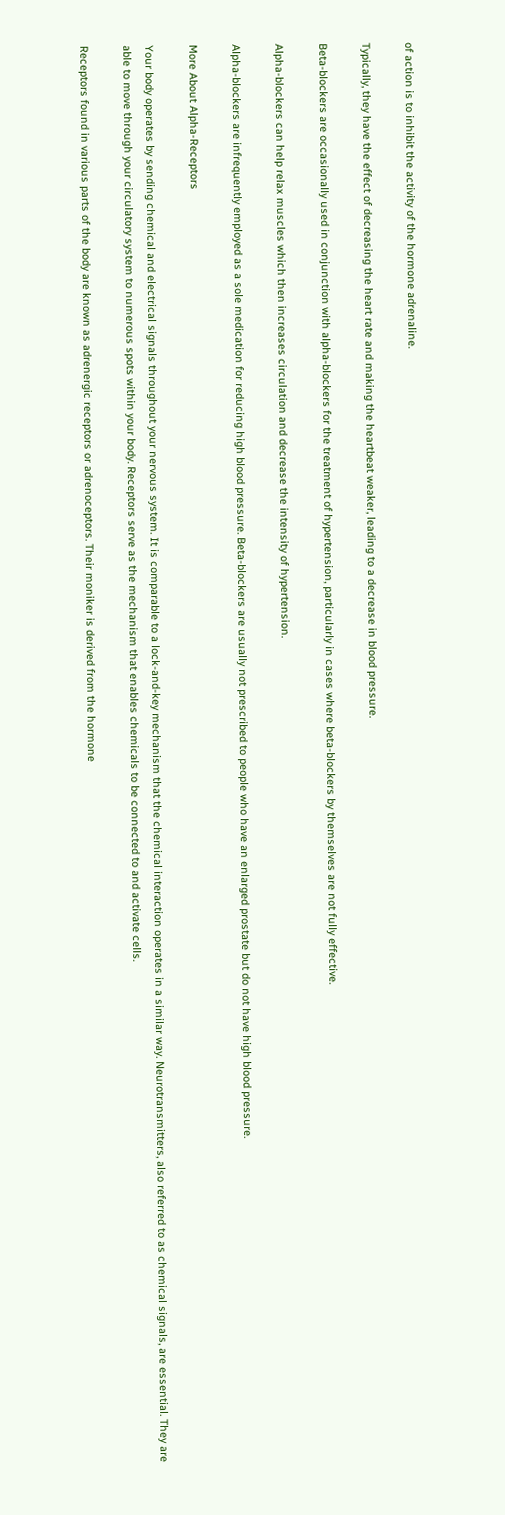of action is to inhibit the activity of the hormone adrenaline.

Typically, they have the effect of decreasing the heart rate and making the heartbeat weaker, leading to a decrease in blood pressure.

Beta-blockers are occasionally used in conjunction with alpha-blockers for the treatment of hypertension, particularly in cases where beta-blockers by themselves are not fully effective.

Alpha-blockers can help relax muscles which then increases circulation and decrease the intensity of hypertension.

Alpha-blockers are infrequently employed as a sole medication for reducing high blood pressure. Beta-blockers are usually not prescribed to people who have an enlarged prostate but do not have high blood pressure.

More About Alpha-Receptors

Your body operates by sending chemical and electrical signals throughout your nervous system. It is comparable to a lock-and-key mechanism that the chemical interaction operates in a similar way. Neurotransmitters, also referred to as chemical signals, are essential. They are able to move through your circulatory system to numerous spots within your body. Receptors serve as the mechanism that enables chemicals to be connected to and activate cells.

Receptors found in various parts of the body are known as adrenergic receptors or adrenoceptors. Their moniker is derived from the hormone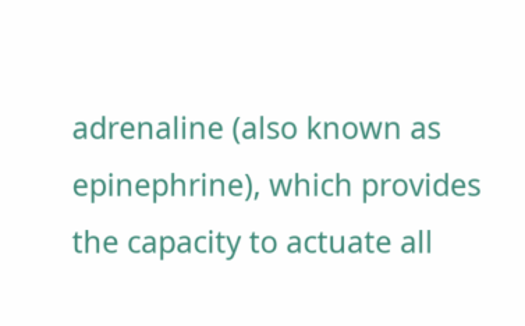adrenaline (also known as epinephrine), which provides the capacity to actuate all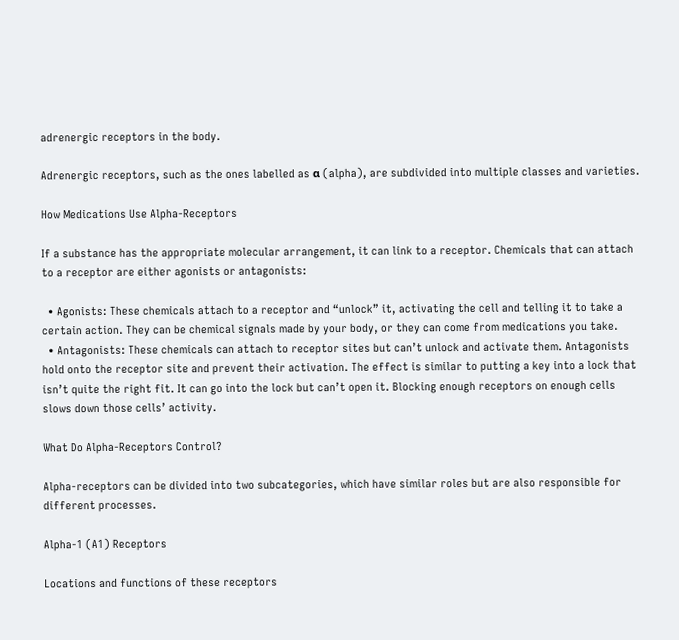adrenergic receptors in the body.

Adrenergic receptors, such as the ones labelled as α (alpha), are subdivided into multiple classes and varieties.

How Medications Use Alpha-Receptors

If a substance has the appropriate molecular arrangement, it can link to a receptor. Chemicals that can attach to a receptor are either agonists or antagonists:

  • Agonists: These chemicals attach to a receptor and “unlock” it, activating the cell and telling it to take a certain action. They can be chemical signals made by your body, or they can come from medications you take.
  • Antagonists: These chemicals can attach to receptor sites but can’t unlock and activate them. Antagonists hold onto the receptor site and prevent their activation. The effect is similar to putting a key into a lock that isn’t quite the right fit. It can go into the lock but can’t open it. Blocking enough receptors on enough cells slows down those cells’ activity.

What Do Alpha-Receptors Control?

Alpha-receptors can be divided into two subcategories, which have similar roles but are also responsible for different processes.

Alpha-1 (A1) Receptors

Locations and functions of these receptors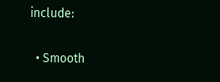include:

  • Smooth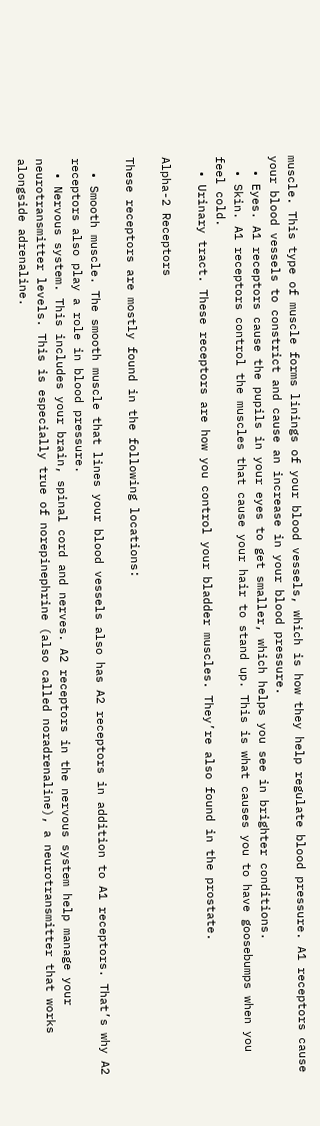muscle. This type of muscle forms linings of your blood vessels, which is how they help regulate blood pressure. A1 receptors cause your blood vessels to constrict and cause an increase in your blood pressure.
  • Eyes. A1 receptors cause the pupils in your eyes to get smaller, which helps you see in brighter conditions.
  • Skin. A1 receptors control the muscles that cause your hair to stand up. This is what causes you to have goosebumps when you feel cold.
  • Urinary tract. These receptors are how you control your bladder muscles. They’re also found in the prostate.

Alpha-2 Receptors

These receptors are mostly found in the following locations:

  • Smooth muscle. The smooth muscle that lines your blood vessels also has A2 receptors in addition to A1 receptors. That’s why A2 receptors also play a role in blood pressure.
  • Nervous system. This includes your brain, spinal cord and nerves. A2 receptors in the nervous system help manage your neurotransmitter levels. This is especially true of norepinephrine (also called noradrenaline), a neurotransmitter that works alongside adrenaline.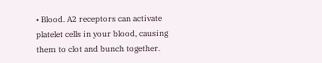• Blood. A2 receptors can activate platelet cells in your blood, causing them to clot and bunch together.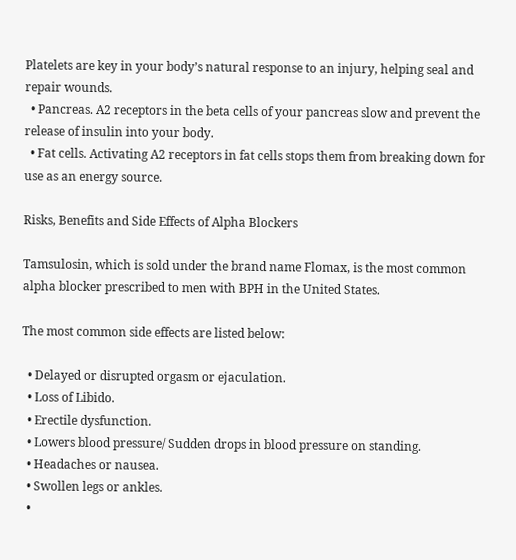Platelets are key in your body’s natural response to an injury, helping seal and repair wounds.
  • Pancreas. A2 receptors in the beta cells of your pancreas slow and prevent the release of insulin into your body.
  • Fat cells. Activating A2 receptors in fat cells stops them from breaking down for use as an energy source.

Risks, Benefits and Side Effects of Alpha Blockers

Tamsulosin, which is sold under the brand name Flomax, is the most common alpha blocker prescribed to men with BPH in the United States.

The most common side effects are listed below:

  • Delayed or disrupted orgasm or ejaculation.
  • Loss of Libido.
  • Erectile dysfunction.
  • Lowers blood pressure/ Sudden drops in blood pressure on standing.
  • Headaches or nausea.
  • Swollen legs or ankles.
  •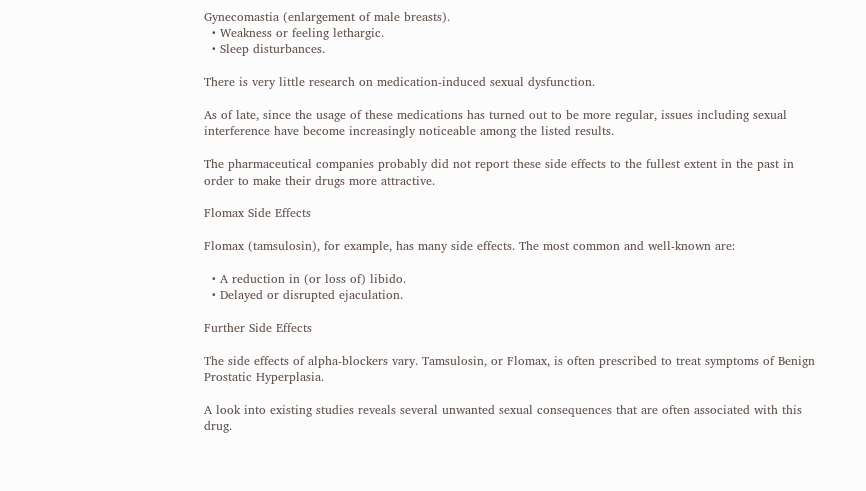Gynecomastia (enlargement of male breasts).
  • Weakness or feeling lethargic.
  • Sleep disturbances.

There is very little research on medication-induced sexual dysfunction.

As of late, since the usage of these medications has turned out to be more regular, issues including sexual interference have become increasingly noticeable among the listed results.

The pharmaceutical companies probably did not report these side effects to the fullest extent in the past in order to make their drugs more attractive.

Flomax Side Effects

Flomax (tamsulosin), for example, has many side effects. The most common and well-known are:

  • A reduction in (or loss of) libido.
  • Delayed or disrupted ejaculation.

Further Side Effects

The side effects of alpha-blockers vary. Tamsulosin, or Flomax, is often prescribed to treat symptoms of Benign Prostatic Hyperplasia.

A look into existing studies reveals several unwanted sexual consequences that are often associated with this drug.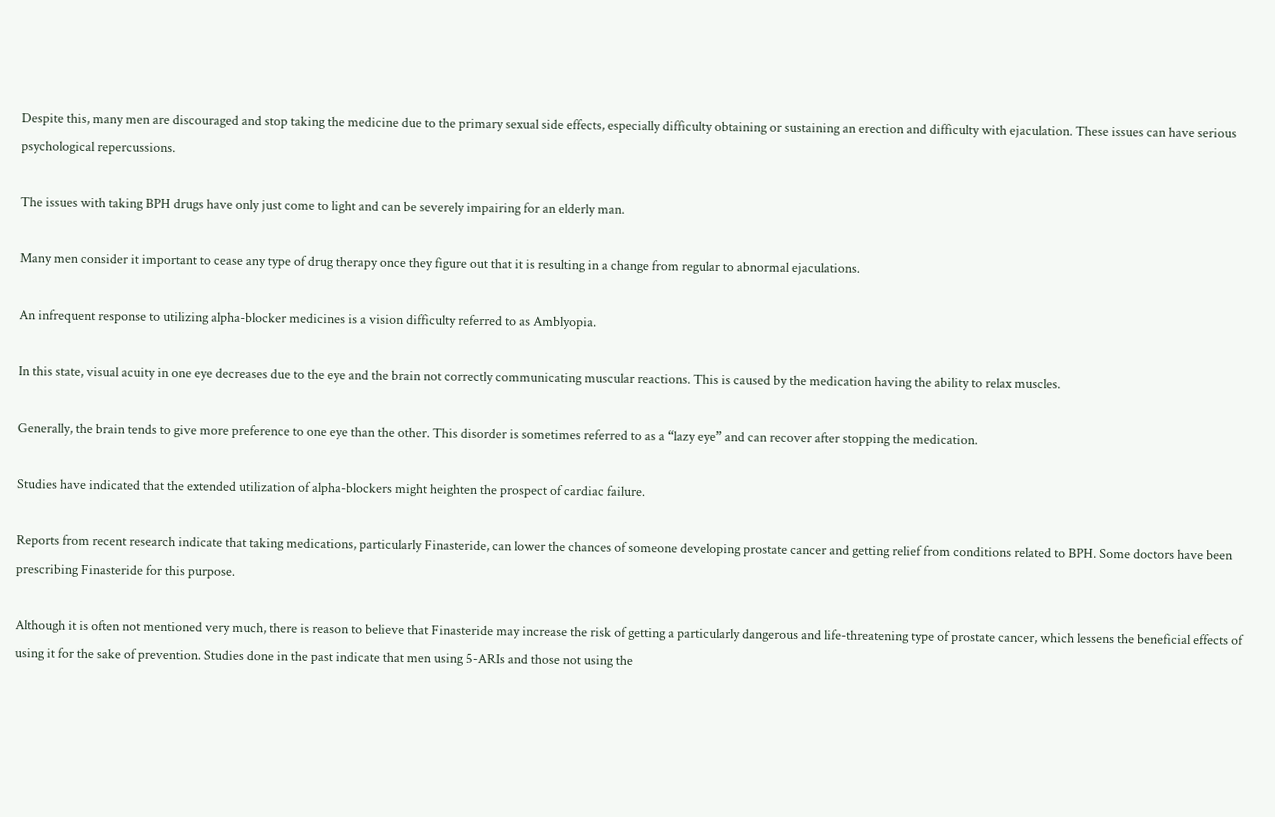Despite this, many men are discouraged and stop taking the medicine due to the primary sexual side effects, especially difficulty obtaining or sustaining an erection and difficulty with ejaculation. These issues can have serious psychological repercussions.

The issues with taking BPH drugs have only just come to light and can be severely impairing for an elderly man.

Many men consider it important to cease any type of drug therapy once they figure out that it is resulting in a change from regular to abnormal ejaculations.

An infrequent response to utilizing alpha-blocker medicines is a vision difficulty referred to as Amblyopia.

In this state, visual acuity in one eye decreases due to the eye and the brain not correctly communicating muscular reactions. This is caused by the medication having the ability to relax muscles.

Generally, the brain tends to give more preference to one eye than the other. This disorder is sometimes referred to as a “lazy eye” and can recover after stopping the medication.

Studies have indicated that the extended utilization of alpha-blockers might heighten the prospect of cardiac failure.

Reports from recent research indicate that taking medications, particularly Finasteride, can lower the chances of someone developing prostate cancer and getting relief from conditions related to BPH. Some doctors have been prescribing Finasteride for this purpose.

Although it is often not mentioned very much, there is reason to believe that Finasteride may increase the risk of getting a particularly dangerous and life-threatening type of prostate cancer, which lessens the beneficial effects of using it for the sake of prevention. Studies done in the past indicate that men using 5-ARIs and those not using the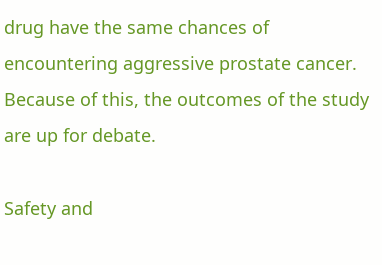drug have the same chances of encountering aggressive prostate cancer. Because of this, the outcomes of the study are up for debate.

Safety and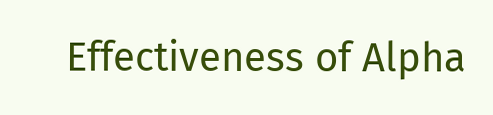Effectiveness of Alpha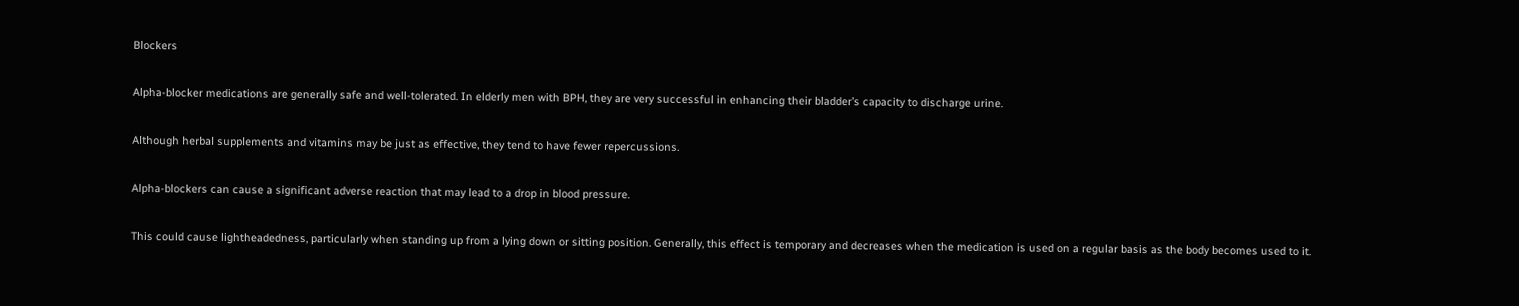Blockers

Alpha-blocker medications are generally safe and well-tolerated. In elderly men with BPH, they are very successful in enhancing their bladder’s capacity to discharge urine.

Although herbal supplements and vitamins may be just as effective, they tend to have fewer repercussions.

Alpha-blockers can cause a significant adverse reaction that may lead to a drop in blood pressure.

This could cause lightheadedness, particularly when standing up from a lying down or sitting position. Generally, this effect is temporary and decreases when the medication is used on a regular basis as the body becomes used to it.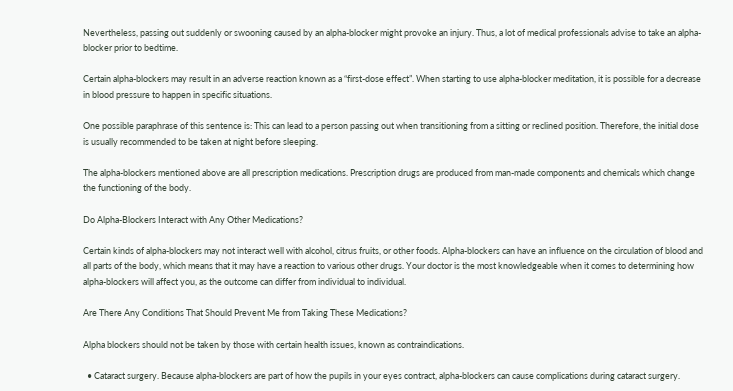Nevertheless, passing out suddenly or swooning caused by an alpha-blocker might provoke an injury. Thus, a lot of medical professionals advise to take an alpha-blocker prior to bedtime.

Certain alpha-blockers may result in an adverse reaction known as a “first-dose effect”. When starting to use alpha-blocker meditation, it is possible for a decrease in blood pressure to happen in specific situations.

One possible paraphrase of this sentence is: This can lead to a person passing out when transitioning from a sitting or reclined position. Therefore, the initial dose is usually recommended to be taken at night before sleeping.

The alpha-blockers mentioned above are all prescription medications. Prescription drugs are produced from man-made components and chemicals which change the functioning of the body.

Do Alpha-Blockers Interact with Any Other Medications?

Certain kinds of alpha-blockers may not interact well with alcohol, citrus fruits, or other foods. Alpha-blockers can have an influence on the circulation of blood and all parts of the body, which means that it may have a reaction to various other drugs. Your doctor is the most knowledgeable when it comes to determining how alpha-blockers will affect you, as the outcome can differ from individual to individual.

Are There Any Conditions That Should Prevent Me from Taking These Medications?

Alpha blockers should not be taken by those with certain health issues, known as contraindications.

  • Cataract surgery. Because alpha-blockers are part of how the pupils in your eyes contract, alpha-blockers can cause complications during cataract surgery.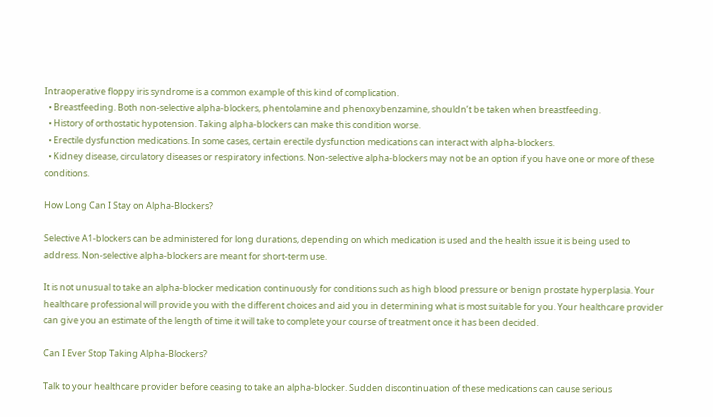Intraoperative floppy iris syndrome is a common example of this kind of complication.
  • Breastfeeding. Both non-selective alpha-blockers, phentolamine and phenoxybenzamine, shouldn’t be taken when breastfeeding.
  • History of orthostatic hypotension. Taking alpha-blockers can make this condition worse.
  • Erectile dysfunction medications. In some cases, certain erectile dysfunction medications can interact with alpha-blockers.
  • Kidney disease, circulatory diseases or respiratory infections. Non-selective alpha-blockers may not be an option if you have one or more of these conditions.

How Long Can I Stay on Alpha-Blockers?

Selective A1-blockers can be administered for long durations, depending on which medication is used and the health issue it is being used to address. Non-selective alpha-blockers are meant for short-term use.

It is not unusual to take an alpha-blocker medication continuously for conditions such as high blood pressure or benign prostate hyperplasia. Your healthcare professional will provide you with the different choices and aid you in determining what is most suitable for you. Your healthcare provider can give you an estimate of the length of time it will take to complete your course of treatment once it has been decided.

Can I Ever Stop Taking Alpha-Blockers?

Talk to your healthcare provider before ceasing to take an alpha-blocker. Sudden discontinuation of these medications can cause serious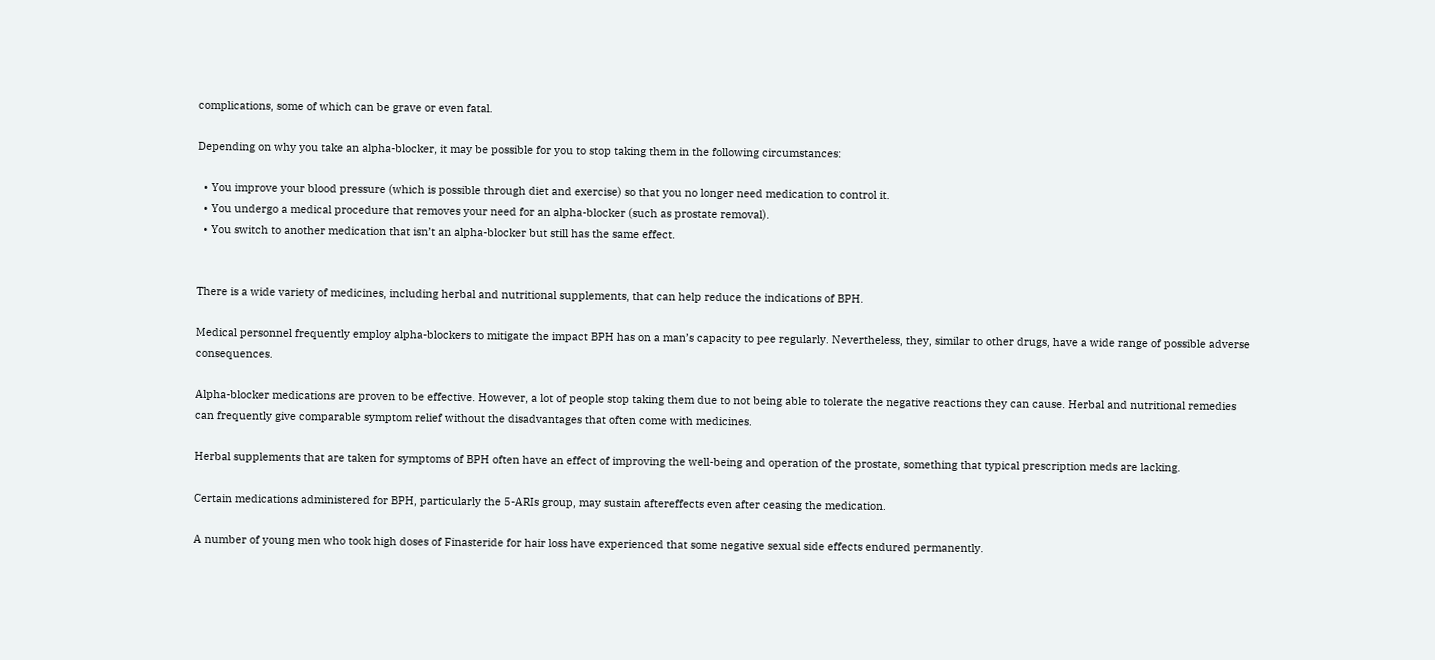complications, some of which can be grave or even fatal.

Depending on why you take an alpha-blocker, it may be possible for you to stop taking them in the following circumstances:

  • You improve your blood pressure (which is possible through diet and exercise) so that you no longer need medication to control it.
  • You undergo a medical procedure that removes your need for an alpha-blocker (such as prostate removal).
  • You switch to another medication that isn’t an alpha-blocker but still has the same effect.


There is a wide variety of medicines, including herbal and nutritional supplements, that can help reduce the indications of BPH.

Medical personnel frequently employ alpha-blockers to mitigate the impact BPH has on a man’s capacity to pee regularly. Nevertheless, they, similar to other drugs, have a wide range of possible adverse consequences.

Alpha-blocker medications are proven to be effective. However, a lot of people stop taking them due to not being able to tolerate the negative reactions they can cause. Herbal and nutritional remedies can frequently give comparable symptom relief without the disadvantages that often come with medicines.

Herbal supplements that are taken for symptoms of BPH often have an effect of improving the well-being and operation of the prostate, something that typical prescription meds are lacking.

Certain medications administered for BPH, particularly the 5-ARIs group, may sustain aftereffects even after ceasing the medication.

A number of young men who took high doses of Finasteride for hair loss have experienced that some negative sexual side effects endured permanently.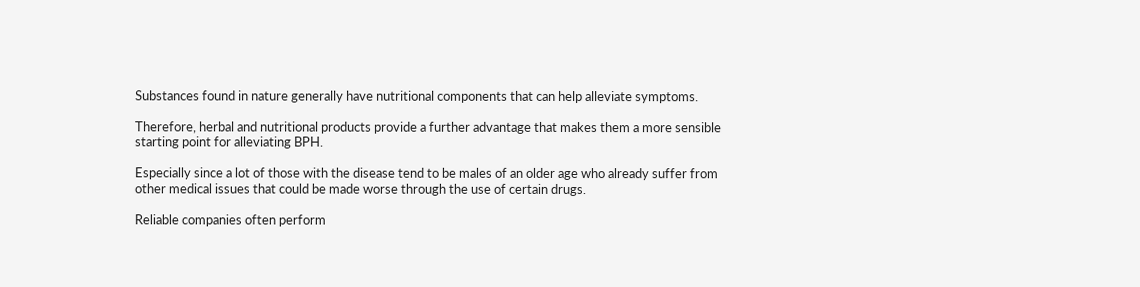Substances found in nature generally have nutritional components that can help alleviate symptoms.

Therefore, herbal and nutritional products provide a further advantage that makes them a more sensible starting point for alleviating BPH.

Especially since a lot of those with the disease tend to be males of an older age who already suffer from other medical issues that could be made worse through the use of certain drugs.

Reliable companies often perform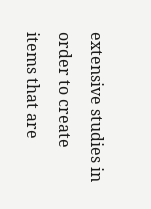extensive studies in order to create items that are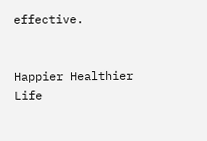effective.


Happier Healthier Life